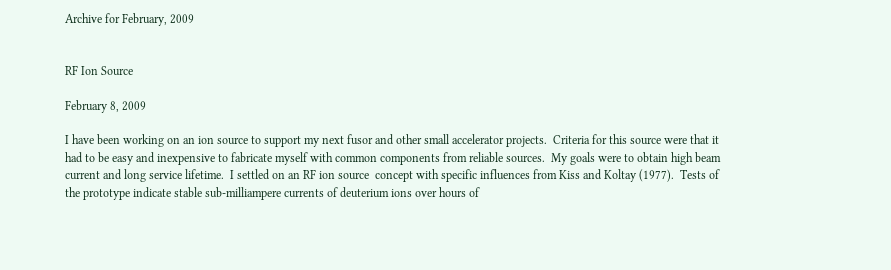Archive for February, 2009


RF Ion Source

February 8, 2009

I have been working on an ion source to support my next fusor and other small accelerator projects.  Criteria for this source were that it had to be easy and inexpensive to fabricate myself with common components from reliable sources.  My goals were to obtain high beam current and long service lifetime.  I settled on an RF ion source  concept with specific influences from Kiss and Koltay (1977).  Tests of the prototype indicate stable sub-milliampere currents of deuterium ions over hours of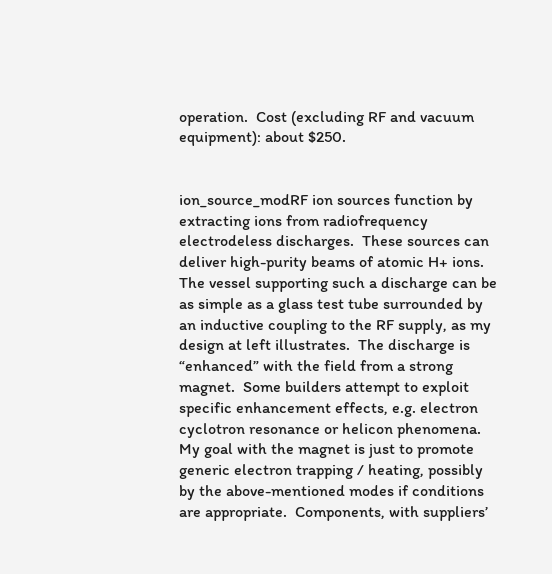operation.  Cost (excluding RF and vacuum equipment): about $250.


ion_source_modRF ion sources function by extracting ions from radiofrequency electrodeless discharges.  These sources can deliver high-purity beams of atomic H+ ions.  The vessel supporting such a discharge can be as simple as a glass test tube surrounded by an inductive coupling to the RF supply, as my design at left illustrates.  The discharge is “enhanced” with the field from a strong magnet.  Some builders attempt to exploit specific enhancement effects, e.g. electron cyclotron resonance or helicon phenomena.  My goal with the magnet is just to promote generic electron trapping / heating, possibly by the above-mentioned modes if conditions are appropriate.  Components, with suppliers’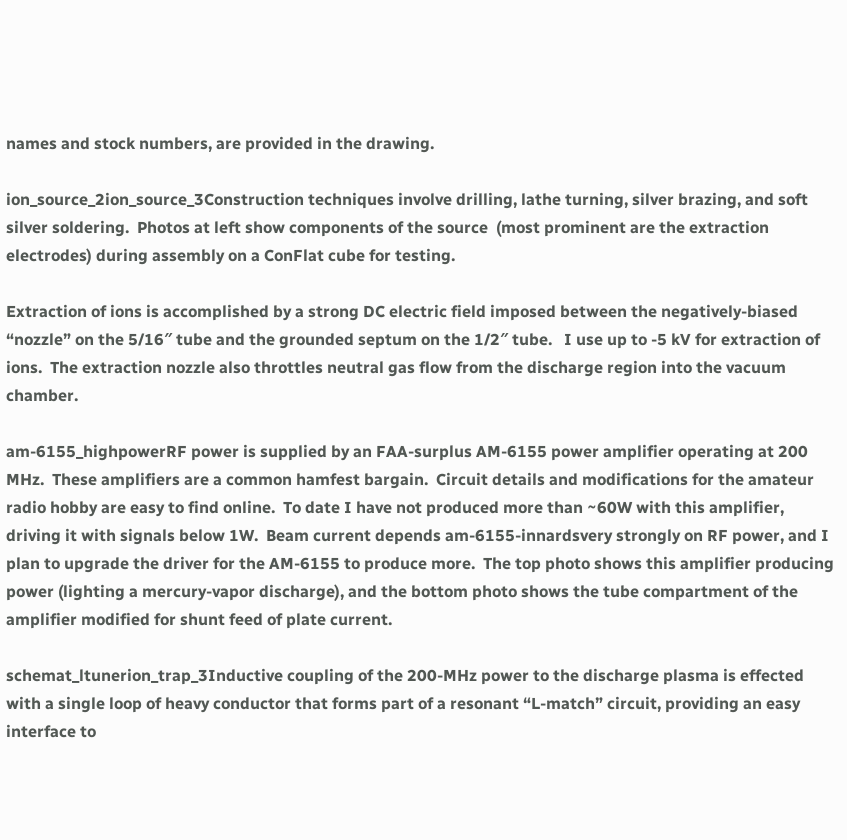names and stock numbers, are provided in the drawing.

ion_source_2ion_source_3Construction techniques involve drilling, lathe turning, silver brazing, and soft silver soldering.  Photos at left show components of the source  (most prominent are the extraction electrodes) during assembly on a ConFlat cube for testing.

Extraction of ions is accomplished by a strong DC electric field imposed between the negatively-biased “nozzle” on the 5/16″ tube and the grounded septum on the 1/2″ tube.   I use up to -5 kV for extraction of ions.  The extraction nozzle also throttles neutral gas flow from the discharge region into the vacuum chamber.

am-6155_highpowerRF power is supplied by an FAA-surplus AM-6155 power amplifier operating at 200 MHz.  These amplifiers are a common hamfest bargain.  Circuit details and modifications for the amateur radio hobby are easy to find online.  To date I have not produced more than ~60W with this amplifier, driving it with signals below 1W.  Beam current depends am-6155-innardsvery strongly on RF power, and I plan to upgrade the driver for the AM-6155 to produce more.  The top photo shows this amplifier producing power (lighting a mercury-vapor discharge), and the bottom photo shows the tube compartment of the amplifier modified for shunt feed of plate current.

schemat_ltunerion_trap_3Inductive coupling of the 200-MHz power to the discharge plasma is effected with a single loop of heavy conductor that forms part of a resonant “L-match” circuit, providing an easy interface to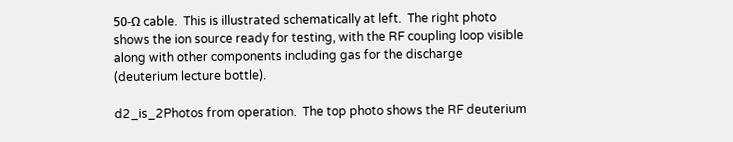50-Ω cable.  This is illustrated schematically at left.  The right photo shows the ion source ready for testing, with the RF coupling loop visible along with other components including gas for the discharge (deuterium lecture bottle).

d2_is_2Photos from operation.  The top photo shows the RF deuterium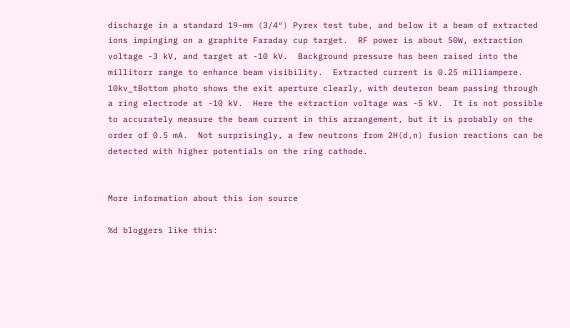discharge in a standard 19-mm (3/4″) Pyrex test tube, and below it a beam of extracted ions impinging on a graphite Faraday cup target.  RF power is about 50W, extraction voltage -3 kV, and target at -10 kV.  Background pressure has been raised into the millitorr range to enhance beam visibility.  Extracted current is 0.25 milliampere.  10kv_tBottom photo shows the exit aperture clearly, with deuteron beam passing through a ring electrode at -10 kV.  Here the extraction voltage was -5 kV.  It is not possible to accurately measure the beam current in this arrangement, but it is probably on the order of 0.5 mA.  Not surprisingly, a few neutrons from 2H(d,n) fusion reactions can be detected with higher potentials on the ring cathode.


More information about this ion source

%d bloggers like this: